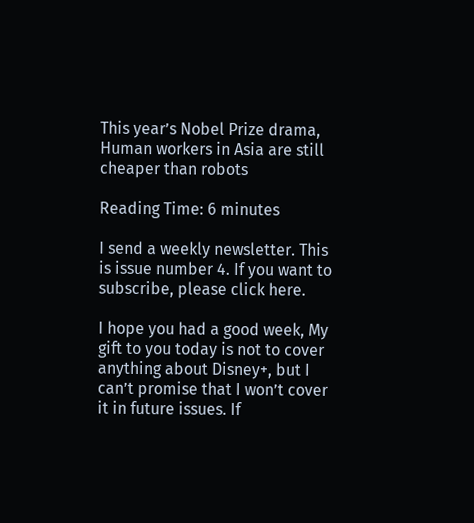This year’s Nobel Prize drama, Human workers in Asia are still cheaper than robots

Reading Time: 6 minutes

I send a weekly newsletter. This is issue number 4. If you want to subscribe, please click here.

I hope you had a good week, My gift to you today is not to cover anything about Disney+, but I can’t promise that I won’t cover it in future issues. If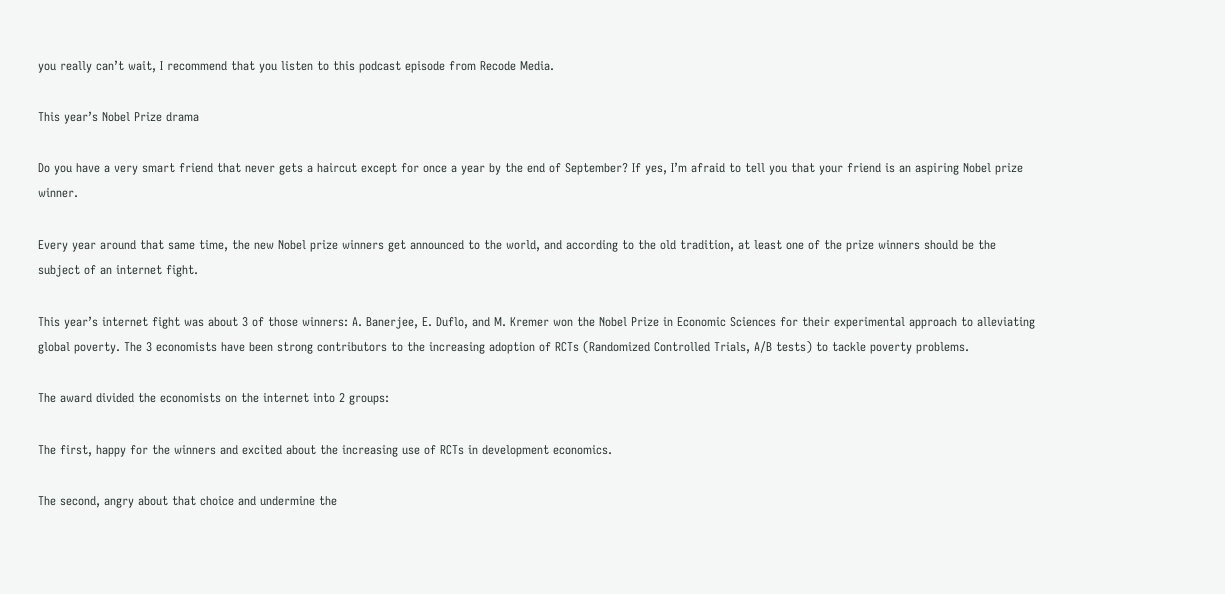you really can’t wait, I recommend that you listen to this podcast episode from Recode Media.

This year’s Nobel Prize drama

Do you have a very smart friend that never gets a haircut except for once a year by the end of September? If yes, I’m afraid to tell you that your friend is an aspiring Nobel prize winner.

Every year around that same time, the new Nobel prize winners get announced to the world, and according to the old tradition, at least one of the prize winners should be the subject of an internet fight.

This year’s internet fight was about 3 of those winners: A. Banerjee, E. Duflo, and M. Kremer won the Nobel Prize in Economic Sciences for their experimental approach to alleviating global poverty. The 3 economists have been strong contributors to the increasing adoption of RCTs (Randomized Controlled Trials, A/B tests) to tackle poverty problems.

The award divided the economists on the internet into 2 groups:

The first, happy for the winners and excited about the increasing use of RCTs in development economics.

The second, angry about that choice and undermine the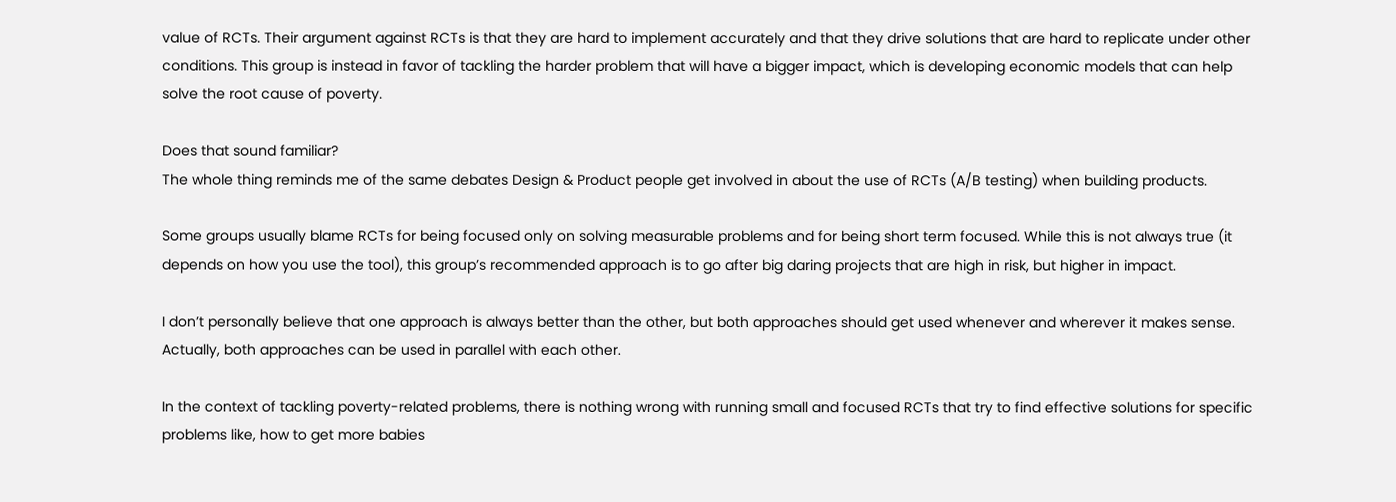value of RCTs. Their argument against RCTs is that they are hard to implement accurately and that they drive solutions that are hard to replicate under other conditions. This group is instead in favor of tackling the harder problem that will have a bigger impact, which is developing economic models that can help solve the root cause of poverty.

Does that sound familiar?
The whole thing reminds me of the same debates Design & Product people get involved in about the use of RCTs (A/B testing) when building products.

Some groups usually blame RCTs for being focused only on solving measurable problems and for being short term focused. While this is not always true (it depends on how you use the tool), this group’s recommended approach is to go after big daring projects that are high in risk, but higher in impact.

I don’t personally believe that one approach is always better than the other, but both approaches should get used whenever and wherever it makes sense. Actually, both approaches can be used in parallel with each other.

In the context of tackling poverty-related problems, there is nothing wrong with running small and focused RCTs that try to find effective solutions for specific problems like, how to get more babies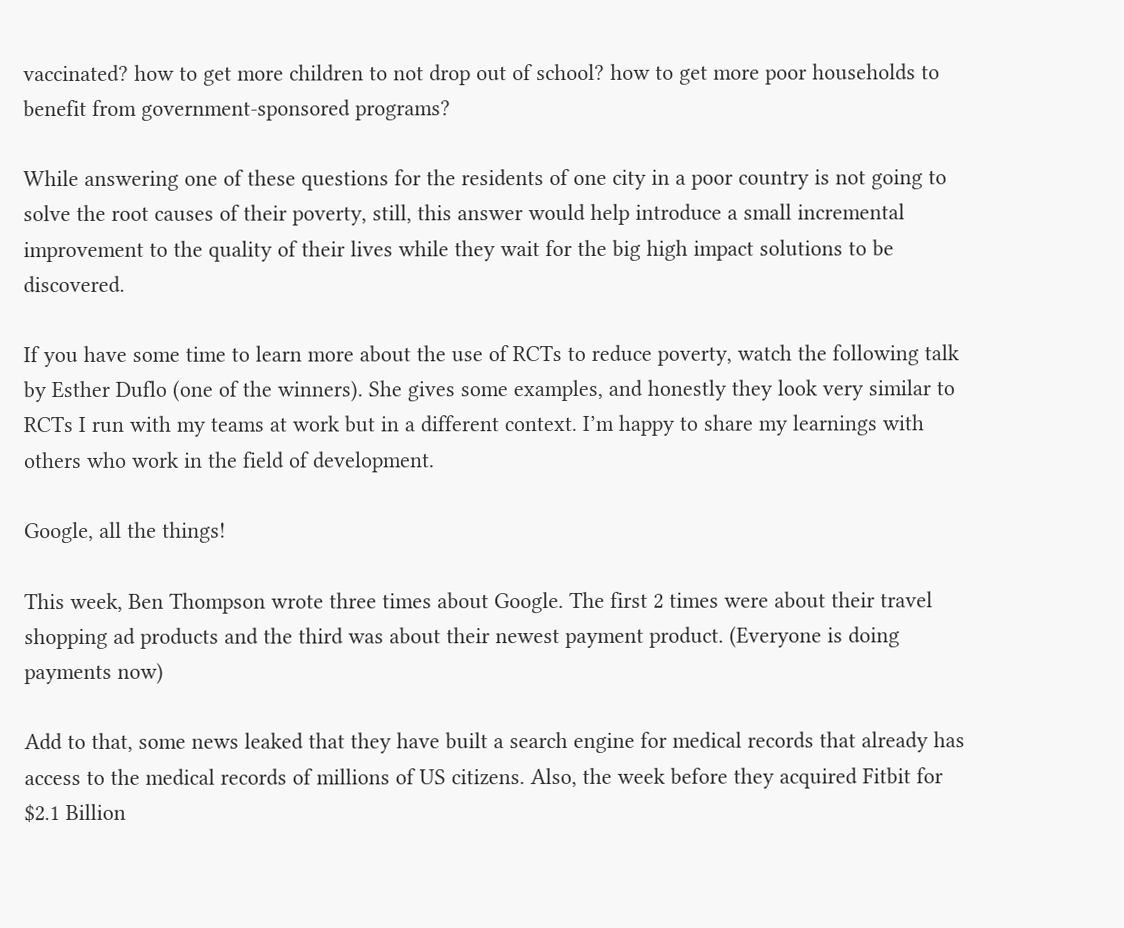vaccinated? how to get more children to not drop out of school? how to get more poor households to benefit from government-sponsored programs?

While answering one of these questions for the residents of one city in a poor country is not going to solve the root causes of their poverty, still, this answer would help introduce a small incremental improvement to the quality of their lives while they wait for the big high impact solutions to be discovered.

If you have some time to learn more about the use of RCTs to reduce poverty, watch the following talk by Esther Duflo (one of the winners). She gives some examples, and honestly they look very similar to RCTs I run with my teams at work but in a different context. I’m happy to share my learnings with others who work in the field of development.

Google, all the things!

This week, Ben Thompson wrote three times about Google. The first 2 times were about their travel shopping ad products and the third was about their newest payment product. (Everyone is doing payments now)

Add to that, some news leaked that they have built a search engine for medical records that already has access to the medical records of millions of US citizens. Also, the week before they acquired Fitbit for $2.1 Billion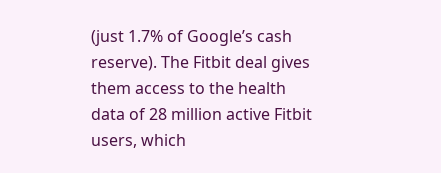(just 1.7% of Google’s cash reserve). The Fitbit deal gives them access to the health data of 28 million active Fitbit users, which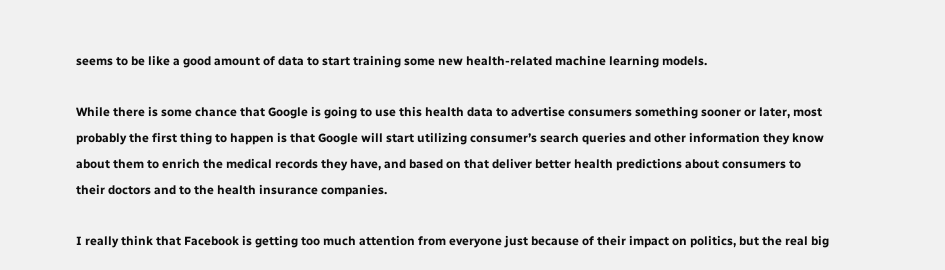seems to be like a good amount of data to start training some new health-related machine learning models.

While there is some chance that Google is going to use this health data to advertise consumers something sooner or later, most probably the first thing to happen is that Google will start utilizing consumer’s search queries and other information they know about them to enrich the medical records they have, and based on that deliver better health predictions about consumers to their doctors and to the health insurance companies.

I really think that Facebook is getting too much attention from everyone just because of their impact on politics, but the real big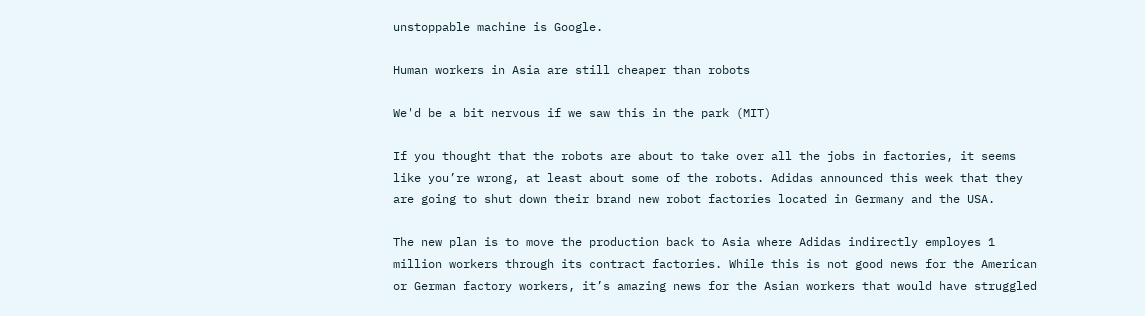unstoppable machine is Google.

Human workers in Asia are still cheaper than robots

We'd be a bit nervous if we saw this in the park (MIT)

If you thought that the robots are about to take over all the jobs in factories, it seems like you’re wrong, at least about some of the robots. Adidas announced this week that they are going to shut down their brand new robot factories located in Germany and the USA.

The new plan is to move the production back to Asia where Adidas indirectly employes 1 million workers through its contract factories. While this is not good news for the American or German factory workers, it’s amazing news for the Asian workers that would have struggled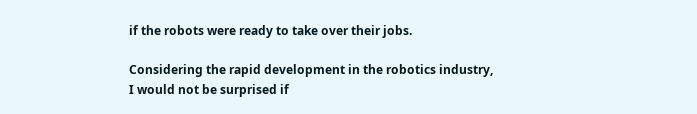if the robots were ready to take over their jobs.

Considering the rapid development in the robotics industry, I would not be surprised if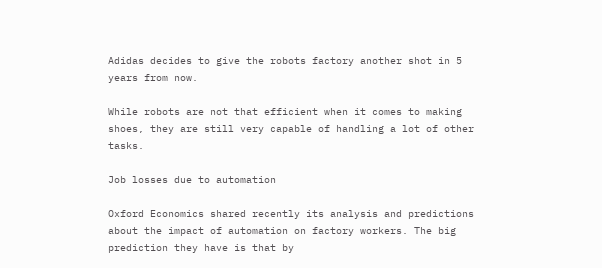Adidas decides to give the robots factory another shot in 5 years from now.

While robots are not that efficient when it comes to making shoes, they are still very capable of handling a lot of other tasks.

Job losses due to automation

Oxford Economics shared recently its analysis and predictions about the impact of automation on factory workers. The big prediction they have is that by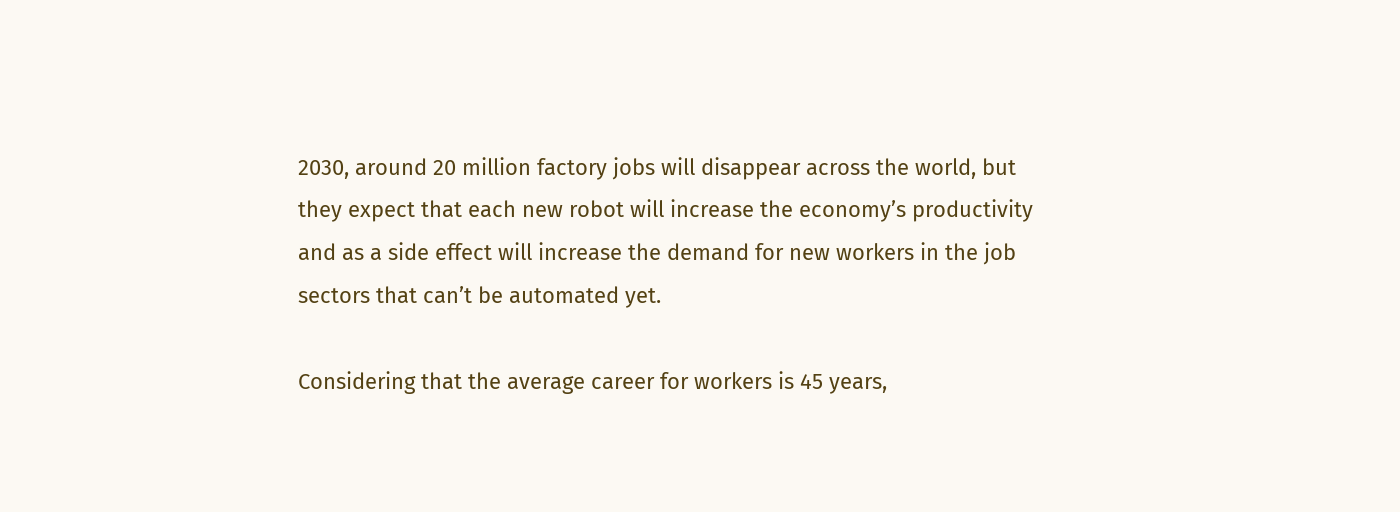2030, around 20 million factory jobs will disappear across the world, but they expect that each new robot will increase the economy’s productivity and as a side effect will increase the demand for new workers in the job sectors that can’t be automated yet.

Considering that the average career for workers is 45 years,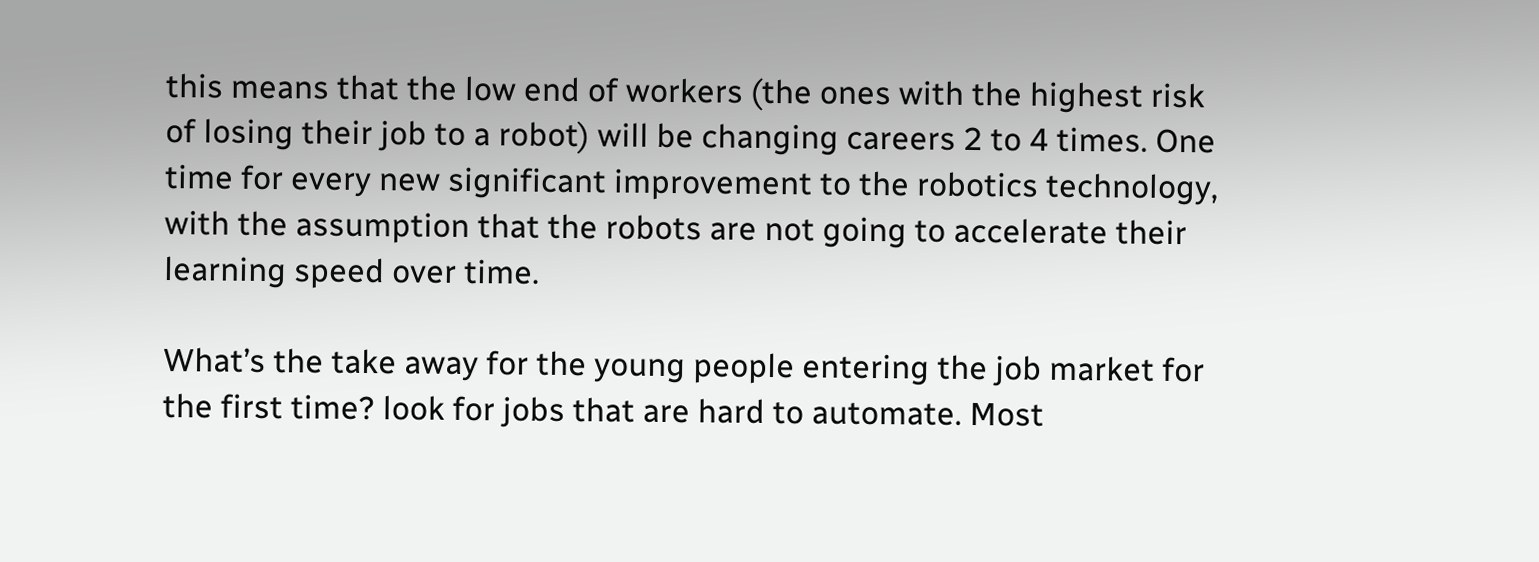this means that the low end of workers (the ones with the highest risk of losing their job to a robot) will be changing careers 2 to 4 times. One time for every new significant improvement to the robotics technology, with the assumption that the robots are not going to accelerate their learning speed over time.

What’s the take away for the young people entering the job market for the first time? look for jobs that are hard to automate. Most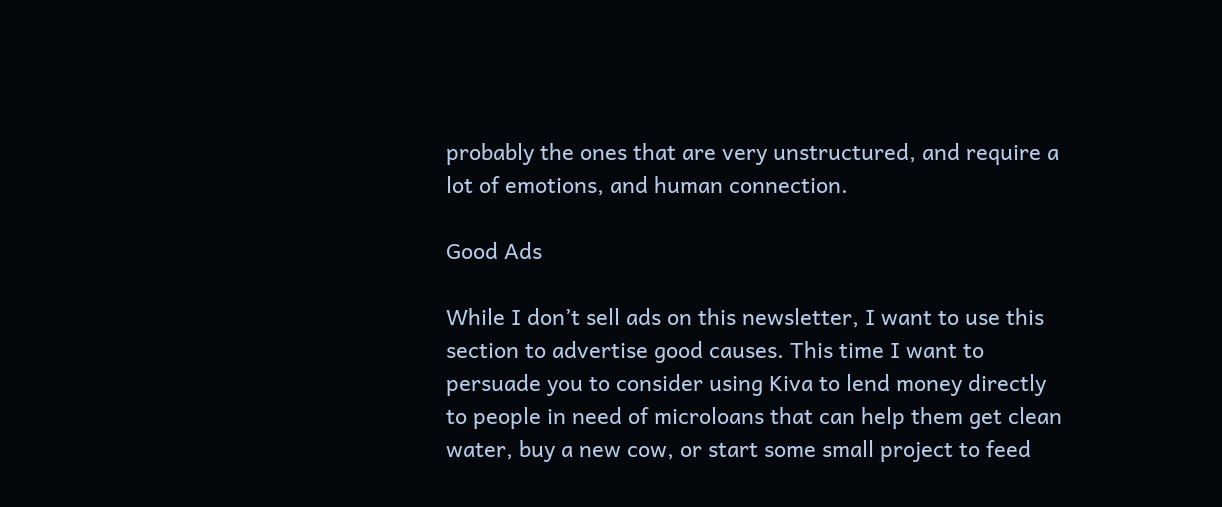probably the ones that are very unstructured, and require a lot of emotions, and human connection.

Good Ads

While I don’t sell ads on this newsletter, I want to use this section to advertise good causes. This time I want to persuade you to consider using Kiva to lend money directly to people in need of microloans that can help them get clean water, buy a new cow, or start some small project to feed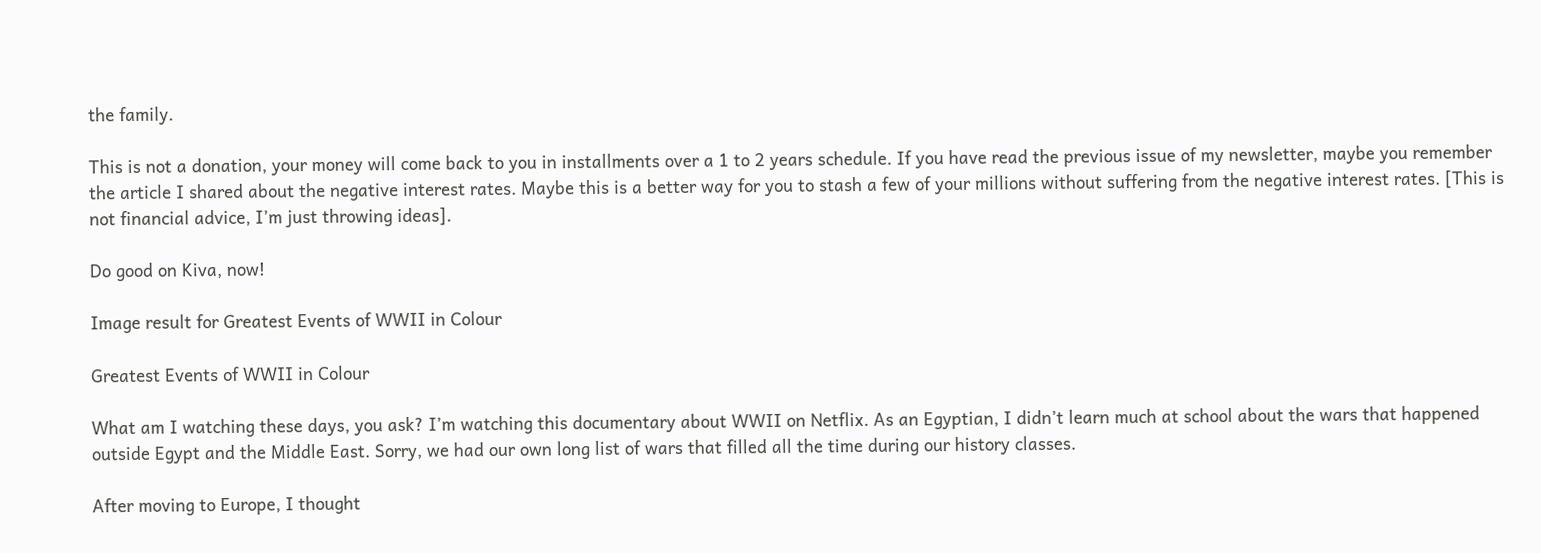the family.

This is not a donation, your money will come back to you in installments over a 1 to 2 years schedule. If you have read the previous issue of my newsletter, maybe you remember the article I shared about the negative interest rates. Maybe this is a better way for you to stash a few of your millions without suffering from the negative interest rates. [This is not financial advice, I’m just throwing ideas].

Do good on Kiva, now!

Image result for Greatest Events of WWII in Colour

Greatest Events of WWII in Colour

What am I watching these days, you ask? I’m watching this documentary about WWII on Netflix. As an Egyptian, I didn’t learn much at school about the wars that happened outside Egypt and the Middle East. Sorry, we had our own long list of wars that filled all the time during our history classes.

After moving to Europe, I thought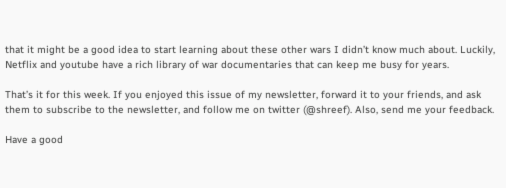that it might be a good idea to start learning about these other wars I didn’t know much about. Luckily, Netflix and youtube have a rich library of war documentaries that can keep me busy for years.

That’s it for this week. If you enjoyed this issue of my newsletter, forward it to your friends, and ask them to subscribe to the newsletter, and follow me on twitter (@shreef). Also, send me your feedback.

Have a good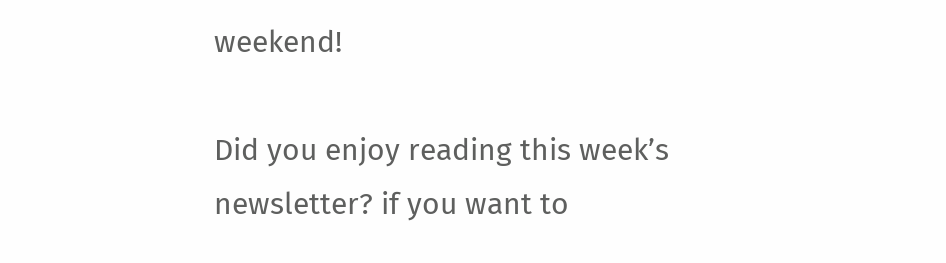weekend!

Did you enjoy reading this week’s newsletter? if you want to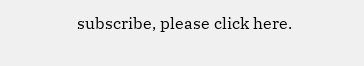subscribe, please click here.